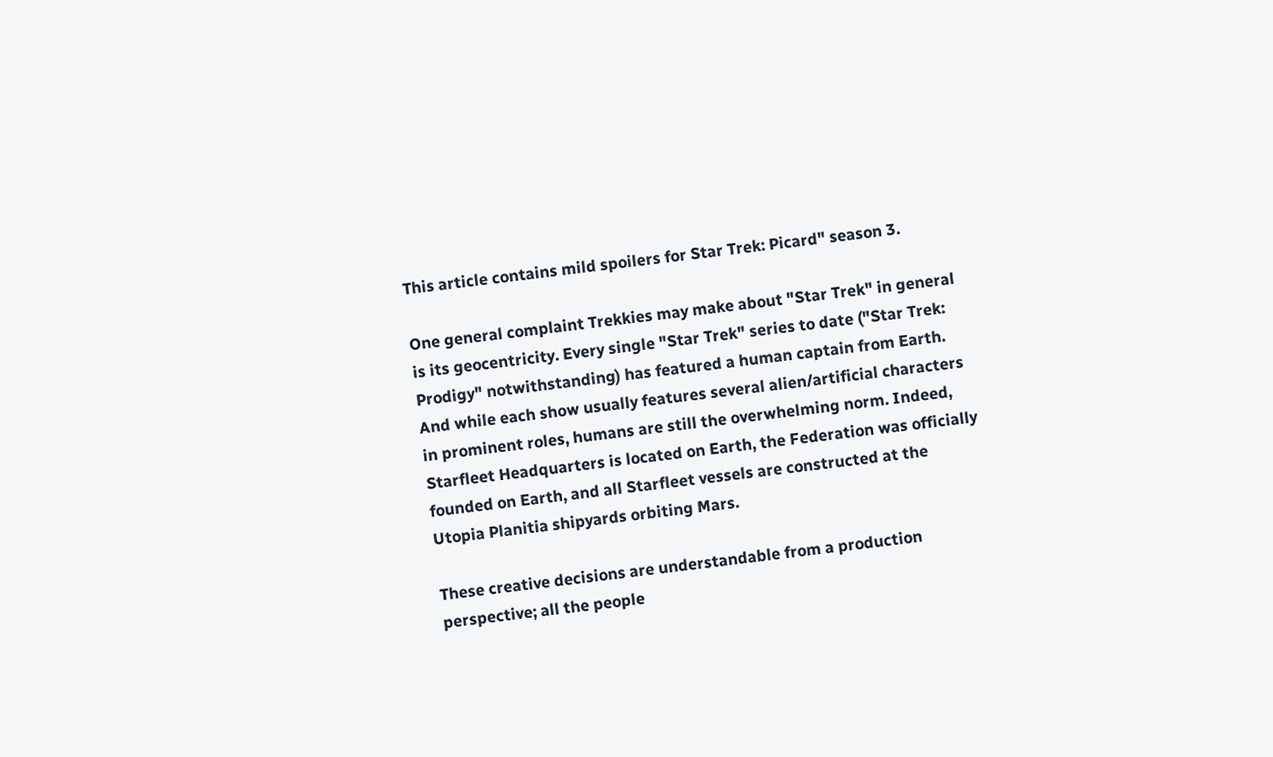This article contains mild spoilers for Star Trek: Picard" season 3.

One general complaint Trekkies may make about "Star Trek" in general is its geocentricity. Every single "Star Trek" series to date ("Star Trek: Prodigy" notwithstanding) has featured a human captain from Earth. And while each show usually features several alien/artificial characters in prominent roles, humans are still the overwhelming norm. Indeed, Starfleet Headquarters is located on Earth, the Federation was officially founded on Earth, and all Starfleet vessels are constructed at the Utopia Planitia shipyards orbiting Mars.

These creative decisions are understandable from a production perspective; all the people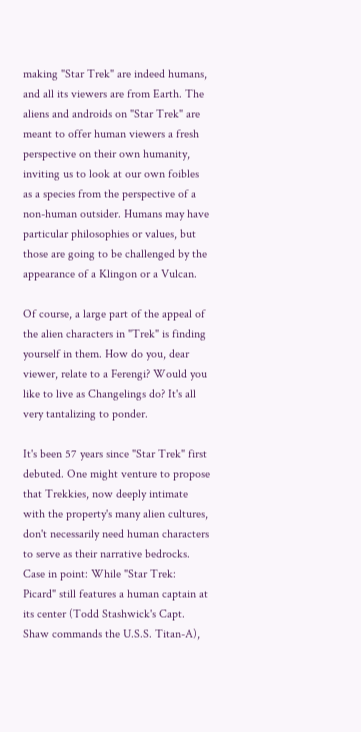making "Star Trek" are indeed humans, and all its viewers are from Earth. The aliens and androids on "Star Trek" are meant to offer human viewers a fresh perspective on their own humanity, inviting us to look at our own foibles as a species from the perspective of a non-human outsider. Humans may have particular philosophies or values, but those are going to be challenged by the appearance of a Klingon or a Vulcan.

Of course, a large part of the appeal of the alien characters in "Trek" is finding yourself in them. How do you, dear viewer, relate to a Ferengi? Would you like to live as Changelings do? It's all very tantalizing to ponder.

It's been 57 years since "Star Trek" first debuted. One might venture to propose that Trekkies, now deeply intimate with the property's many alien cultures, don't necessarily need human characters to serve as their narrative bedrocks. Case in point: While "Star Trek: Picard" still features a human captain at its center (Todd Stashwick's Capt. Shaw commands the U.S.S. Titan-A),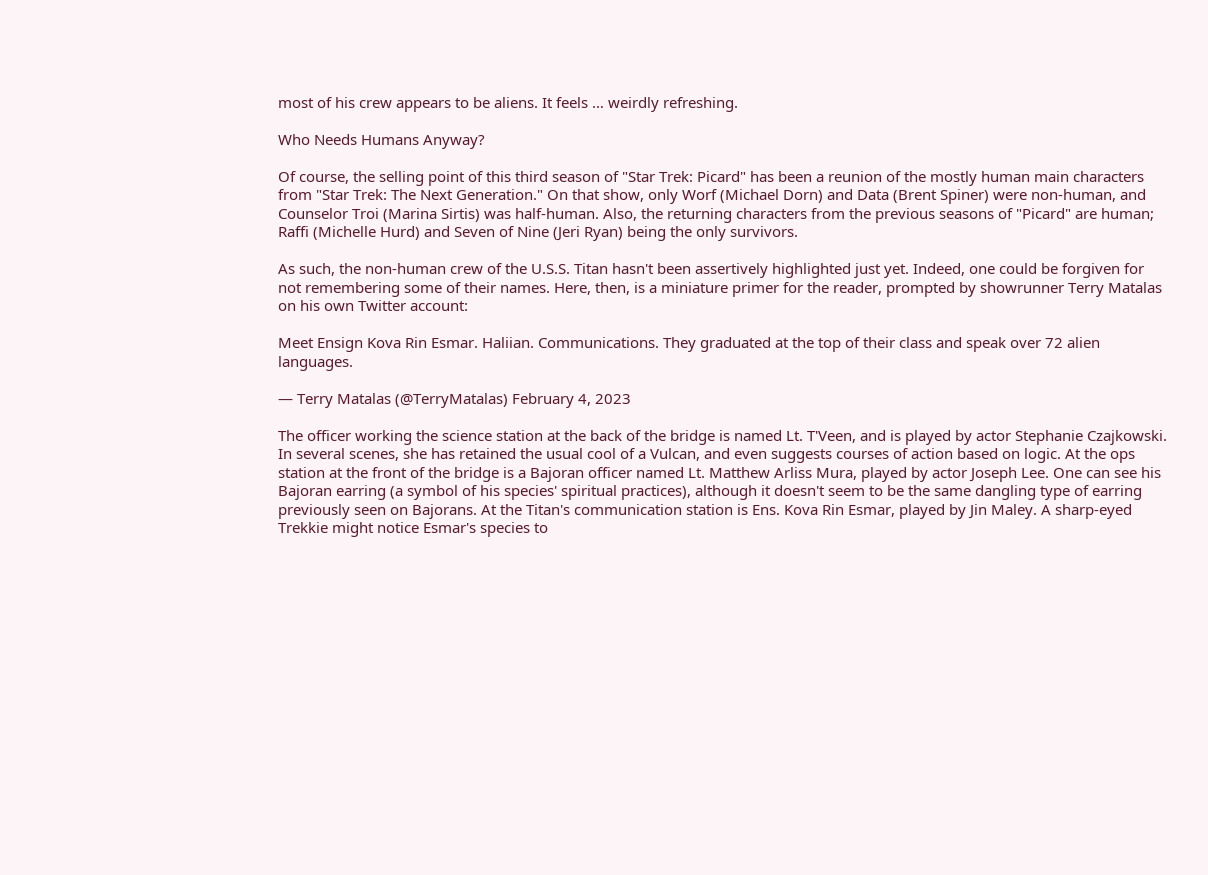most of his crew appears to be aliens. It feels … weirdly refreshing.

Who Needs Humans Anyway?

Of course, the selling point of this third season of "Star Trek: Picard" has been a reunion of the mostly human main characters from "Star Trek: The Next Generation." On that show, only Worf (Michael Dorn) and Data (Brent Spiner) were non-human, and Counselor Troi (Marina Sirtis) was half-human. Also, the returning characters from the previous seasons of "Picard" are human; Raffi (Michelle Hurd) and Seven of Nine (Jeri Ryan) being the only survivors.

As such, the non-human crew of the U.S.S. Titan hasn't been assertively highlighted just yet. Indeed, one could be forgiven for not remembering some of their names. Here, then, is a miniature primer for the reader, prompted by showrunner Terry Matalas on his own Twitter account:

Meet Ensign Kova Rin Esmar. Haliian. Communications. They graduated at the top of their class and speak over 72 alien languages.

— Terry Matalas (@TerryMatalas) February 4, 2023

The officer working the science station at the back of the bridge is named Lt. T'Veen, and is played by actor Stephanie Czajkowski. In several scenes, she has retained the usual cool of a Vulcan, and even suggests courses of action based on logic. At the ops station at the front of the bridge is a Bajoran officer named Lt. Matthew Arliss Mura, played by actor Joseph Lee. One can see his Bajoran earring (a symbol of his species' spiritual practices), although it doesn't seem to be the same dangling type of earring previously seen on Bajorans. At the Titan's communication station is Ens. Kova Rin Esmar, played by Jin Maley. A sharp-eyed Trekkie might notice Esmar's species to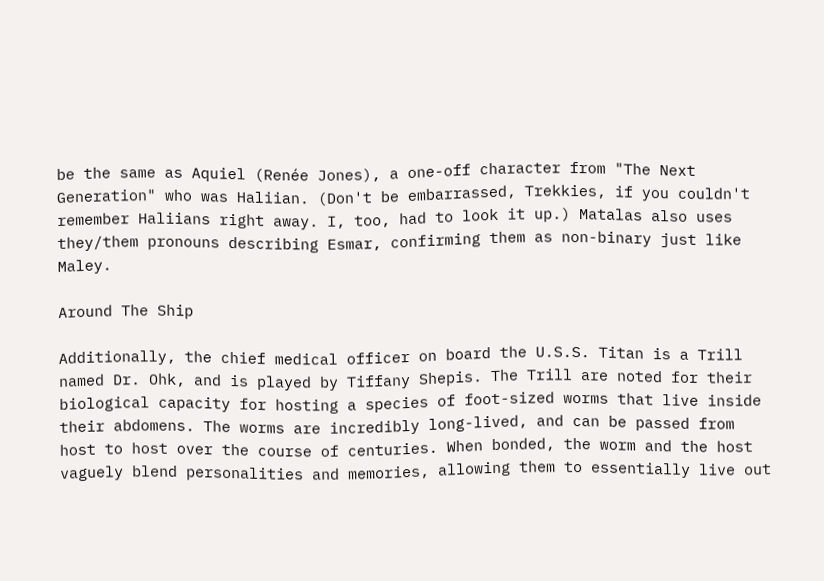be the same as Aquiel (Renée Jones), a one-off character from "The Next Generation" who was Haliian. (Don't be embarrassed, Trekkies, if you couldn't remember Haliians right away. I, too, had to look it up.) Matalas also uses they/them pronouns describing Esmar, confirming them as non-binary just like Maley.

Around The Ship

Additionally, the chief medical officer on board the U.S.S. Titan is a Trill named Dr. Ohk, and is played by Tiffany Shepis. The Trill are noted for their biological capacity for hosting a species of foot-sized worms that live inside their abdomens. The worms are incredibly long-lived, and can be passed from host to host over the course of centuries. When bonded, the worm and the host vaguely blend personalities and memories, allowing them to essentially live out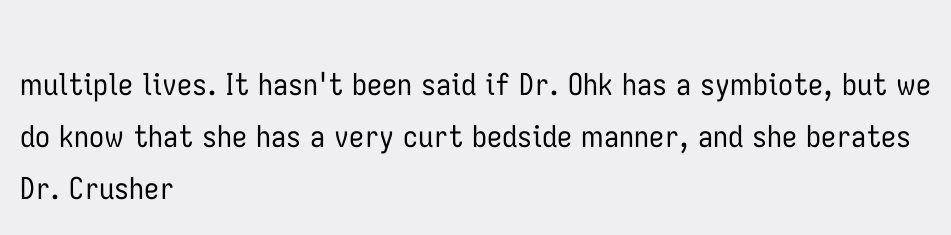multiple lives. It hasn't been said if Dr. Ohk has a symbiote, but we do know that she has a very curt bedside manner, and she berates Dr. Crusher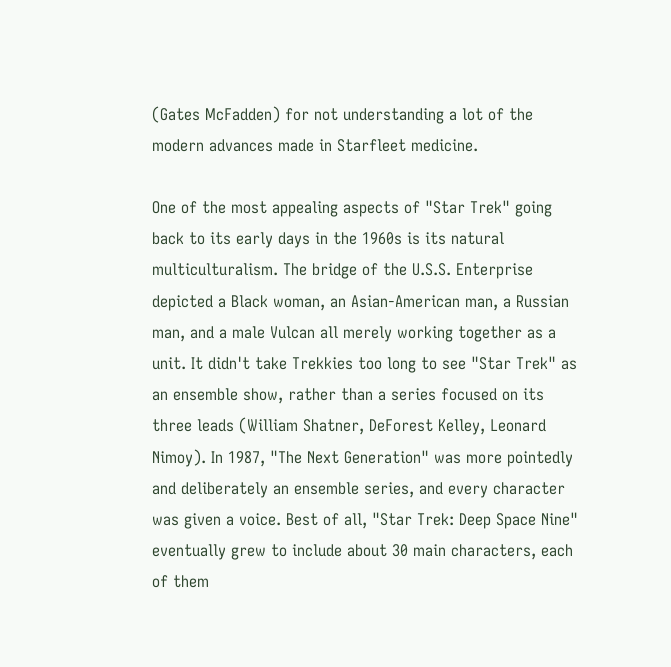(Gates McFadden) for not understanding a lot of the modern advances made in Starfleet medicine.

One of the most appealing aspects of "Star Trek" going back to its early days in the 1960s is its natural multiculturalism. The bridge of the U.S.S. Enterprise depicted a Black woman, an Asian-American man, a Russian man, and a male Vulcan all merely working together as a unit. It didn't take Trekkies too long to see "Star Trek" as an ensemble show, rather than a series focused on its three leads (William Shatner, DeForest Kelley, Leonard Nimoy). In 1987, "The Next Generation" was more pointedly and deliberately an ensemble series, and every character was given a voice. Best of all, "Star Trek: Deep Space Nine" eventually grew to include about 30 main characters, each of them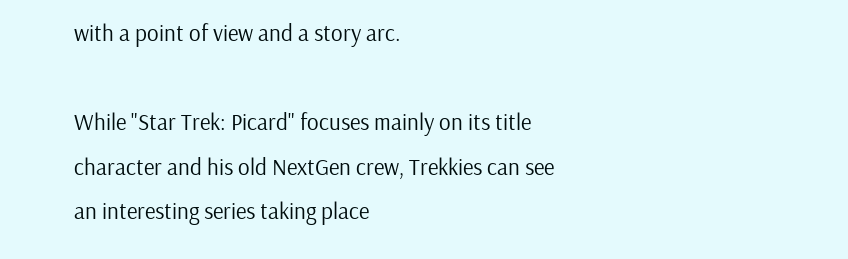with a point of view and a story arc.

While "Star Trek: Picard" focuses mainly on its title character and his old NextGen crew, Trekkies can see an interesting series taking place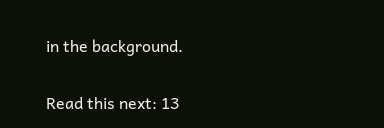in the background.

Read this next: 13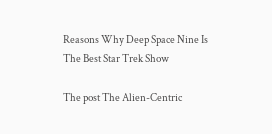Reasons Why Deep Space Nine Is The Best Star Trek Show

The post The Alien-Centric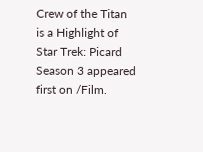Crew of the Titan is a Highlight of Star Trek: Picard Season 3 appeared first on /Film.